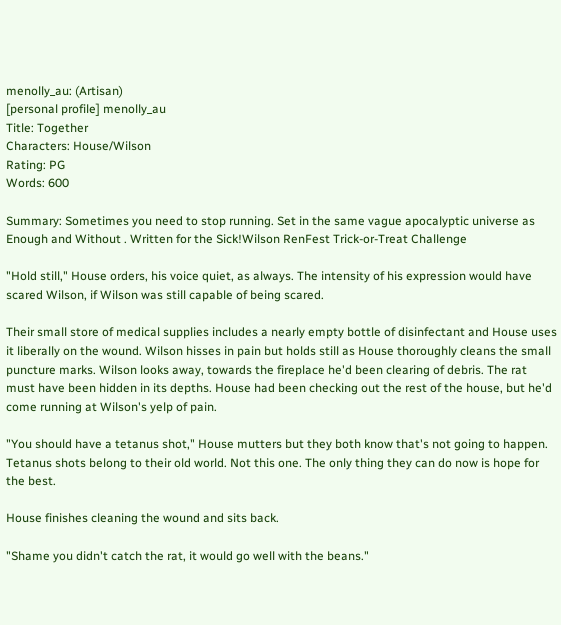menolly_au: (Artisan)
[personal profile] menolly_au
Title: Together
Characters: House/Wilson
Rating: PG
Words: 600

Summary: Sometimes you need to stop running. Set in the same vague apocalyptic universe as Enough and Without . Written for the Sick!Wilson RenFest Trick-or-Treat Challenge

"Hold still," House orders, his voice quiet, as always. The intensity of his expression would have scared Wilson, if Wilson was still capable of being scared.

Their small store of medical supplies includes a nearly empty bottle of disinfectant and House uses it liberally on the wound. Wilson hisses in pain but holds still as House thoroughly cleans the small puncture marks. Wilson looks away, towards the fireplace he'd been clearing of debris. The rat must have been hidden in its depths. House had been checking out the rest of the house, but he'd come running at Wilson's yelp of pain.

"You should have a tetanus shot," House mutters but they both know that's not going to happen. Tetanus shots belong to their old world. Not this one. The only thing they can do now is hope for the best.

House finishes cleaning the wound and sits back.

"Shame you didn't catch the rat, it would go well with the beans."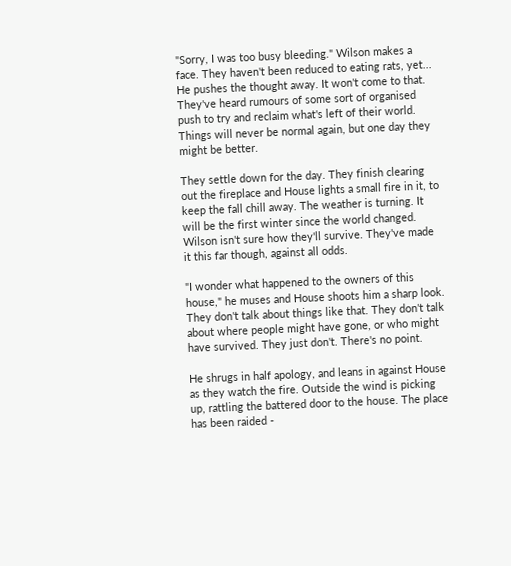"Sorry, I was too busy bleeding." Wilson makes a face. They haven't been reduced to eating rats, yet... He pushes the thought away. It won't come to that. They've heard rumours of some sort of organised push to try and reclaim what's left of their world. Things will never be normal again, but one day they might be better.

They settle down for the day. They finish clearing out the fireplace and House lights a small fire in it, to keep the fall chill away. The weather is turning. It will be the first winter since the world changed. Wilson isn't sure how they'll survive. They've made it this far though, against all odds.

"I wonder what happened to the owners of this house," he muses and House shoots him a sharp look. They don't talk about things like that. They don't talk about where people might have gone, or who might have survived. They just don't. There's no point.

He shrugs in half apology, and leans in against House as they watch the fire. Outside the wind is picking up, rattling the battered door to the house. The place has been raided -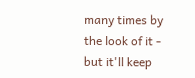many times by the look of it - but it'll keep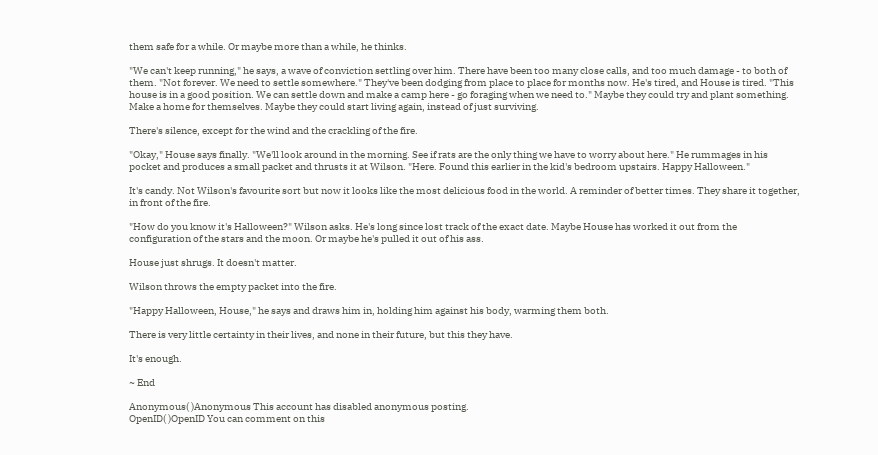them safe for a while. Or maybe more than a while, he thinks.

"We can't keep running," he says, a wave of conviction settling over him. There have been too many close calls, and too much damage - to both of them. "Not forever. We need to settle somewhere." They've been dodging from place to place for months now. He's tired, and House is tired. "This house is in a good position. We can settle down and make a camp here - go foraging when we need to." Maybe they could try and plant something. Make a home for themselves. Maybe they could start living again, instead of just surviving.

There's silence, except for the wind and the crackling of the fire.

"Okay," House says finally. "We'll look around in the morning. See if rats are the only thing we have to worry about here." He rummages in his pocket and produces a small packet and thrusts it at Wilson. "Here. Found this earlier in the kid's bedroom upstairs. Happy Halloween."

It's candy. Not Wilson's favourite sort but now it looks like the most delicious food in the world. A reminder of better times. They share it together, in front of the fire.

"How do you know it's Halloween?" Wilson asks. He's long since lost track of the exact date. Maybe House has worked it out from the configuration of the stars and the moon. Or maybe he's pulled it out of his ass.

House just shrugs. It doesn't matter.

Wilson throws the empty packet into the fire.

"Happy Halloween, House," he says and draws him in, holding him against his body, warming them both.

There is very little certainty in their lives, and none in their future, but this they have.

It's enough.

~ End

Anonymous( )Anonymous This account has disabled anonymous posting.
OpenID( )OpenID You can comment on this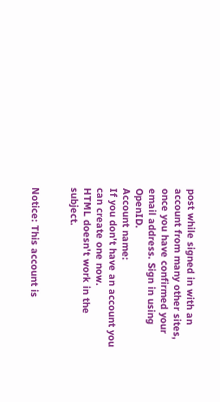post while signed in with an account from many other sites, once you have confirmed your email address. Sign in using OpenID.
Account name:
If you don't have an account you can create one now.
HTML doesn't work in the subject.


Notice: This account is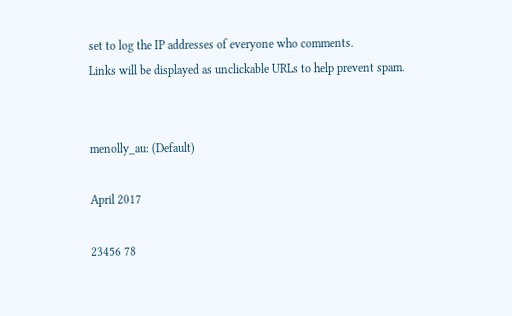set to log the IP addresses of everyone who comments.
Links will be displayed as unclickable URLs to help prevent spam.


menolly_au: (Default)

April 2017

23456 78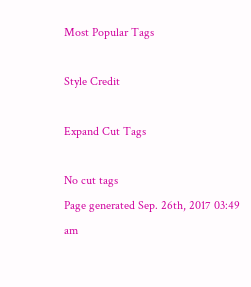Most Popular Tags

Style Credit

Expand Cut Tags

No cut tags
Page generated Sep. 26th, 2017 03:49 am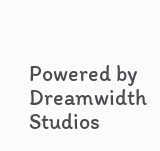Powered by Dreamwidth Studios